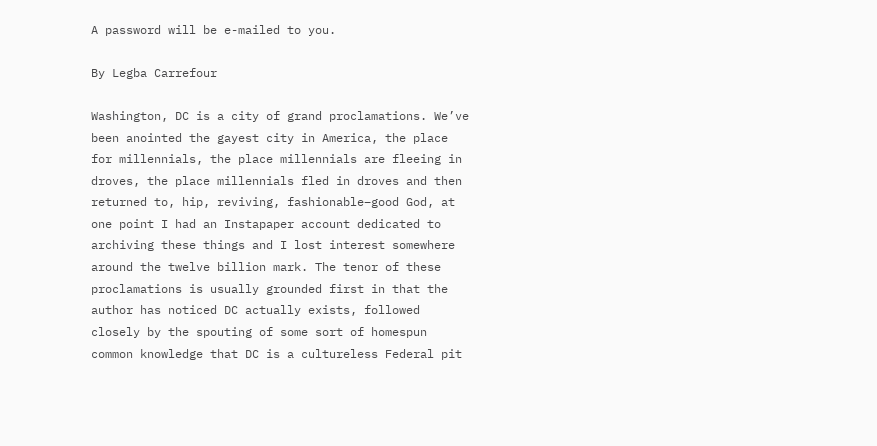A password will be e-mailed to you.

By Legba Carrefour

Washington, DC is a city of grand proclamations. We’ve been anointed the gayest city in America, the place for millennials, the place millennials are fleeing in droves, the place millennials fled in droves and then returned to, hip, reviving, fashionable–good God, at one point I had an Instapaper account dedicated to archiving these things and I lost interest somewhere around the twelve billion mark. The tenor of these proclamations is usually grounded first in that the author has noticed DC actually exists, followed closely by the spouting of some sort of homespun common knowledge that DC is a cultureless Federal pit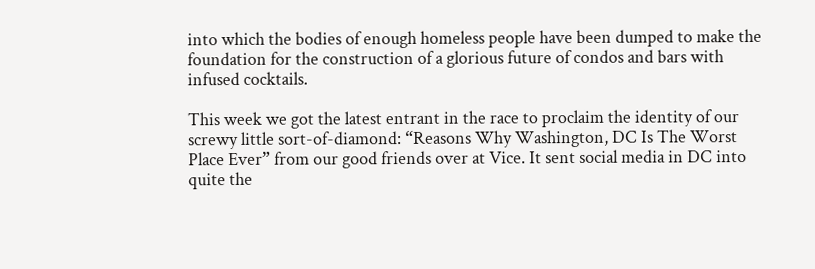into which the bodies of enough homeless people have been dumped to make the foundation for the construction of a glorious future of condos and bars with infused cocktails.

This week we got the latest entrant in the race to proclaim the identity of our screwy little sort-of-diamond: “Reasons Why Washington, DC Is The Worst Place Ever” from our good friends over at Vice. It sent social media in DC into quite the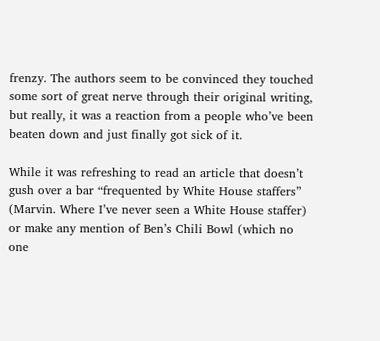frenzy. The authors seem to be convinced they touched some sort of great nerve through their original writing, but really, it was a reaction from a people who’ve been beaten down and just finally got sick of it.

While it was refreshing to read an article that doesn’t gush over a bar “frequented by White House staffers” (Marvin. Where I’ve never seen a White House staffer) or make any mention of Ben’s Chili Bowl (which no one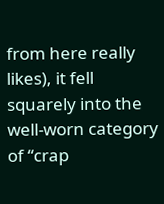from here really likes), it fell squarely into the well-worn category of “crap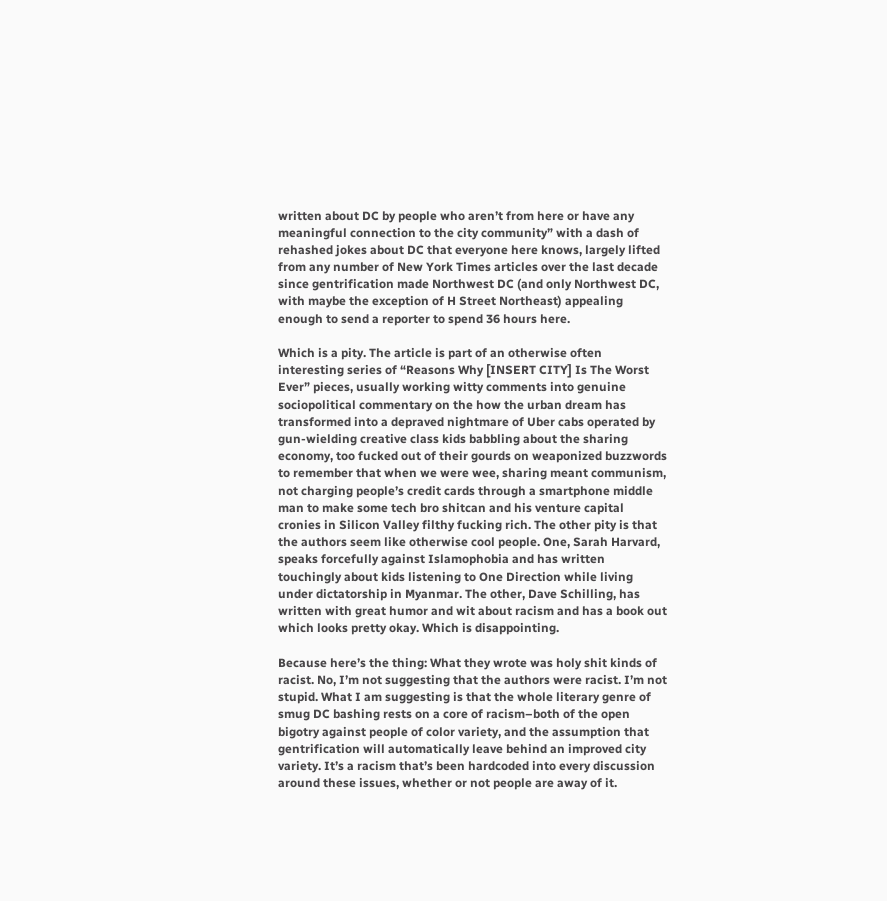written about DC by people who aren’t from here or have any meaningful connection to the city community” with a dash of rehashed jokes about DC that everyone here knows, largely lifted from any number of New York Times articles over the last decade since gentrification made Northwest DC (and only Northwest DC, with maybe the exception of H Street Northeast) appealing enough to send a reporter to spend 36 hours here.

Which is a pity. The article is part of an otherwise often interesting series of “Reasons Why [INSERT CITY] Is The Worst Ever” pieces, usually working witty comments into genuine sociopolitical commentary on the how the urban dream has transformed into a depraved nightmare of Uber cabs operated by gun-wielding creative class kids babbling about the sharing economy, too fucked out of their gourds on weaponized buzzwords to remember that when we were wee, sharing meant communism, not charging people’s credit cards through a smartphone middle man to make some tech bro shitcan and his venture capital cronies in Silicon Valley filthy fucking rich. The other pity is that the authors seem like otherwise cool people. One, Sarah Harvard, speaks forcefully against Islamophobia and has written touchingly about kids listening to One Direction while living under dictatorship in Myanmar. The other, Dave Schilling, has written with great humor and wit about racism and has a book out which looks pretty okay. Which is disappointing.

Because here’s the thing: What they wrote was holy shit kinds of racist. No, I’m not suggesting that the authors were racist. I’m not stupid. What I am suggesting is that the whole literary genre of smug DC bashing rests on a core of racism–both of the open bigotry against people of color variety, and the assumption that gentrification will automatically leave behind an improved city variety. It’s a racism that’s been hardcoded into every discussion around these issues, whether or not people are away of it.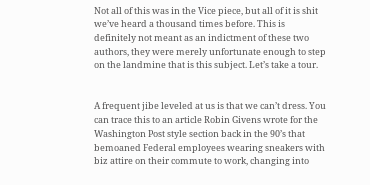Not all of this was in the Vice piece, but all of it is shit we’ve heard a thousand times before. This is definitely not meant as an indictment of these two authors, they were merely unfortunate enough to step on the landmine that is this subject. Let’s take a tour.


A frequent jibe leveled at us is that we can’t dress. You can trace this to an article Robin Givens wrote for the Washington Post style section back in the 90’s that bemoaned Federal employees wearing sneakers with biz attire on their commute to work, changing into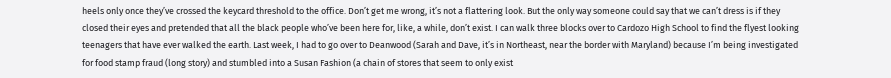heels only once they’ve crossed the keycard threshold to the office. Don’t get me wrong, it’s not a flattering look. But the only way someone could say that we can’t dress is if they closed their eyes and pretended that all the black people who’ve been here for, like, a while, don’t exist. I can walk three blocks over to Cardozo High School to find the flyest looking teenagers that have ever walked the earth. Last week, I had to go over to Deanwood (Sarah and Dave, it’s in Northeast, near the border with Maryland) because I’m being investigated for food stamp fraud (long story) and stumbled into a Susan Fashion (a chain of stores that seem to only exist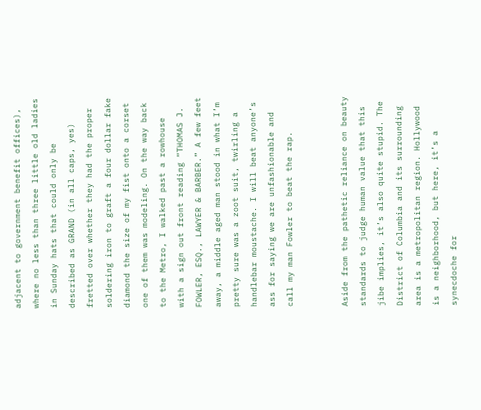adjacent to government benefit offices), where no less than three little old ladies in Sunday hats that could only be described as GRAND (in all caps, yes) fretted over whether they had the proper soldering iron to graft a four dollar fake diamond the size of my fist onto a corset one of them was modeling. On the way back to the Metro, I walked past a rowhouse with a sign out front reading “THOMAS J. FOWLER, ESQ., LAWYER & BARBER.” A few feet away, a middle aged man stood in what I’m pretty sure was a zoot suit, twirling a handlebar moustache. I will beat anyone’s ass for saying we are unfashionable and call my man Fowler to beat the rap.


Aside from the pathetic reliance on beauty standards to judge human value that this jibe implies, it’s also quite stupid. The District of Columbia and its surrounding area is a metropolitan region. Hollywood is a neighborhood, but here, it’s a synecdoche for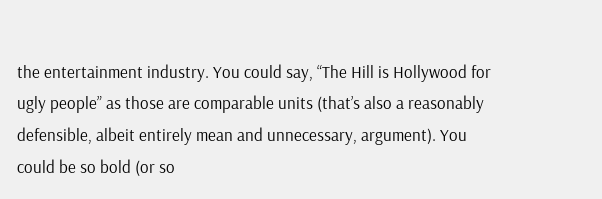the entertainment industry. You could say, “The Hill is Hollywood for ugly people” as those are comparable units (that’s also a reasonably defensible, albeit entirely mean and unnecessary, argument). You could be so bold (or so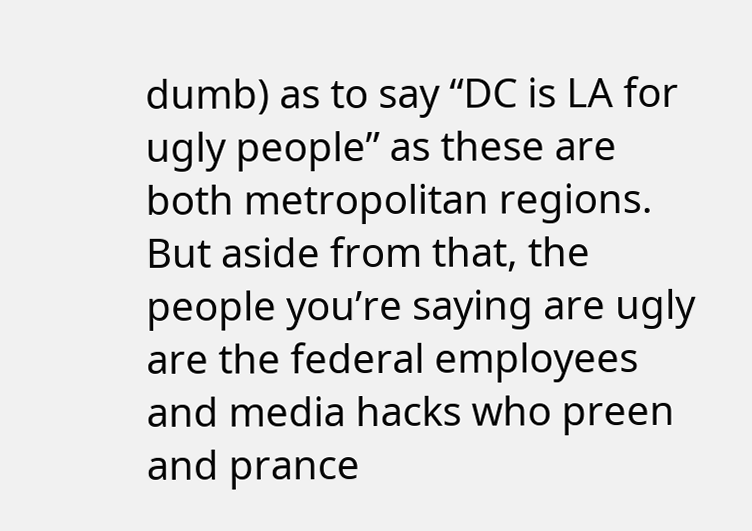dumb) as to say “DC is LA for ugly people” as these are both metropolitan regions. But aside from that, the people you’re saying are ugly are the federal employees and media hacks who preen and prance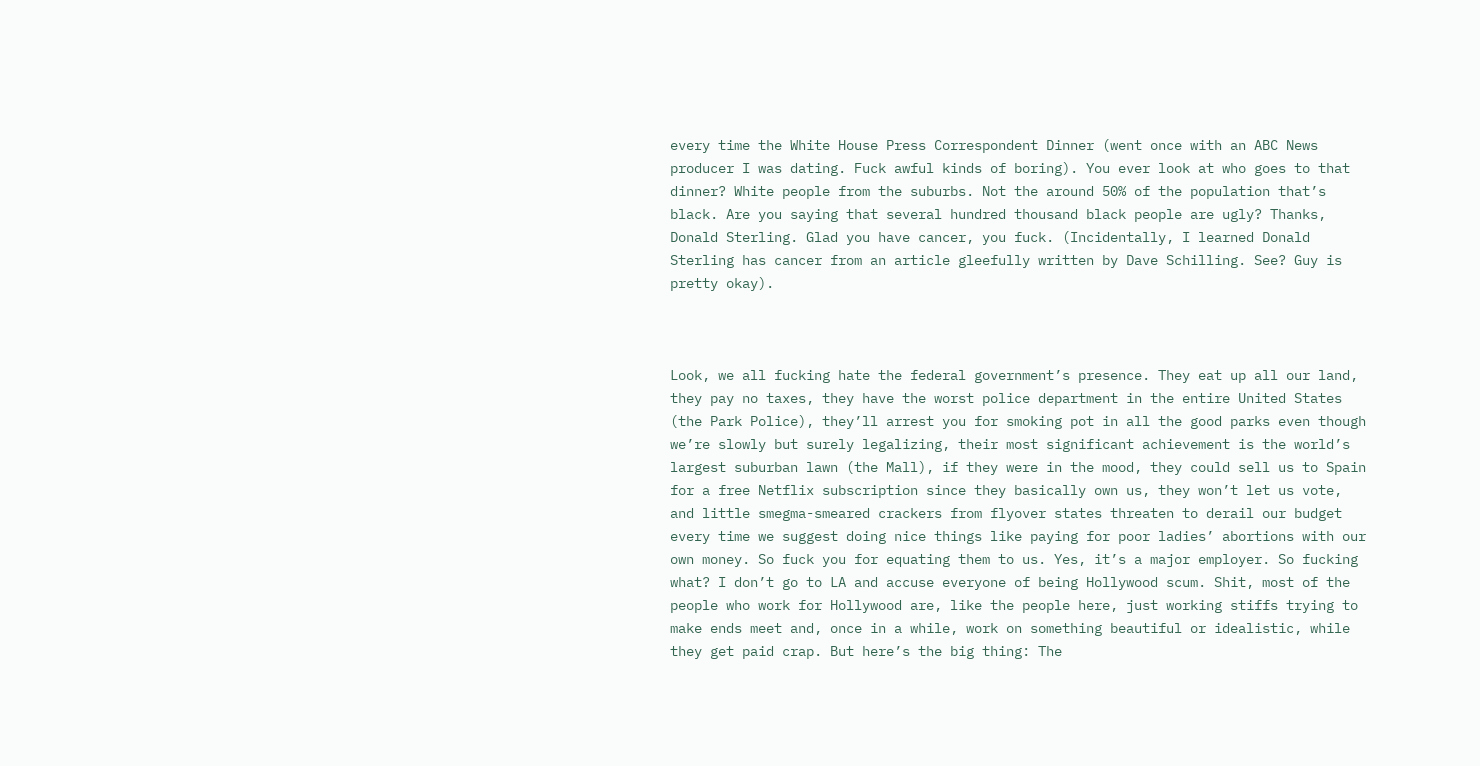every time the White House Press Correspondent Dinner (went once with an ABC News producer I was dating. Fuck awful kinds of boring). You ever look at who goes to that dinner? White people from the suburbs. Not the around 50% of the population that’s black. Are you saying that several hundred thousand black people are ugly? Thanks, Donald Sterling. Glad you have cancer, you fuck. (Incidentally, I learned Donald Sterling has cancer from an article gleefully written by Dave Schilling. See? Guy is pretty okay).



Look, we all fucking hate the federal government’s presence. They eat up all our land, they pay no taxes, they have the worst police department in the entire United States (the Park Police), they’ll arrest you for smoking pot in all the good parks even though we’re slowly but surely legalizing, their most significant achievement is the world’s largest suburban lawn (the Mall), if they were in the mood, they could sell us to Spain for a free Netflix subscription since they basically own us, they won’t let us vote, and little smegma-smeared crackers from flyover states threaten to derail our budget every time we suggest doing nice things like paying for poor ladies’ abortions with our own money. So fuck you for equating them to us. Yes, it’s a major employer. So fucking what? I don’t go to LA and accuse everyone of being Hollywood scum. Shit, most of the people who work for Hollywood are, like the people here, just working stiffs trying to make ends meet and, once in a while, work on something beautiful or idealistic, while they get paid crap. But here’s the big thing: The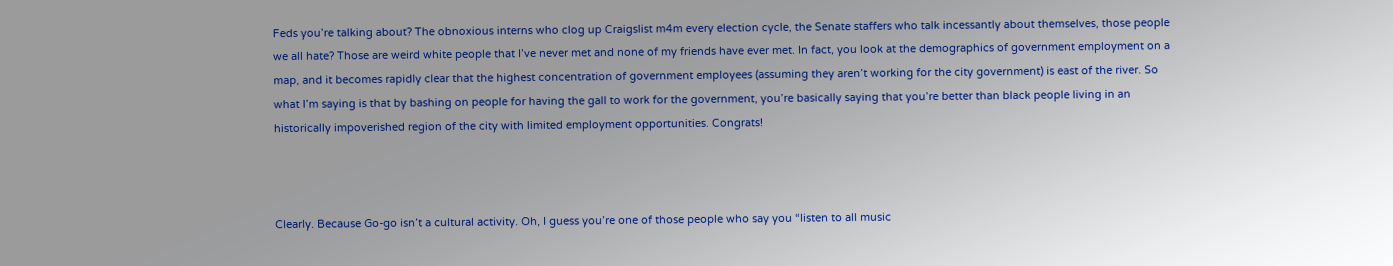Feds you’re talking about? The obnoxious interns who clog up Craigslist m4m every election cycle, the Senate staffers who talk incessantly about themselves, those people we all hate? Those are weird white people that I’ve never met and none of my friends have ever met. In fact, you look at the demographics of government employment on a map, and it becomes rapidly clear that the highest concentration of government employees (assuming they aren’t working for the city government) is east of the river. So what I’m saying is that by bashing on people for having the gall to work for the government, you’re basically saying that you’re better than black people living in an historically impoverished region of the city with limited employment opportunities. Congrats!



Clearly. Because Go-go isn’t a cultural activity. Oh, I guess you’re one of those people who say you “listen to all music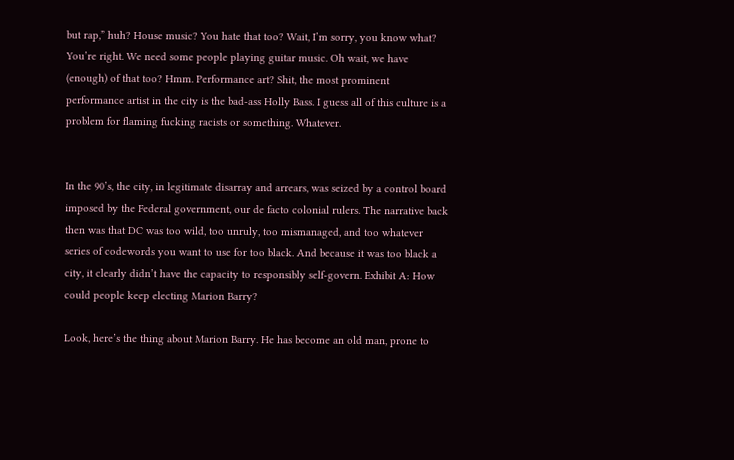but rap,” huh? House music? You hate that too? Wait, I’m sorry, you know what? You’re right. We need some people playing guitar music. Oh wait, we have (enough) of that too? Hmm. Performance art? Shit, the most prominent performance artist in the city is the bad-ass Holly Bass. I guess all of this culture is a problem for flaming fucking racists or something. Whatever.


In the 90’s, the city, in legitimate disarray and arrears, was seized by a control board imposed by the Federal government, our de facto colonial rulers. The narrative back then was that DC was too wild, too unruly, too mismanaged, and too whatever series of codewords you want to use for too black. And because it was too black a city, it clearly didn’t have the capacity to responsibly self-govern. Exhibit A: How could people keep electing Marion Barry?

Look, here’s the thing about Marion Barry. He has become an old man, prone to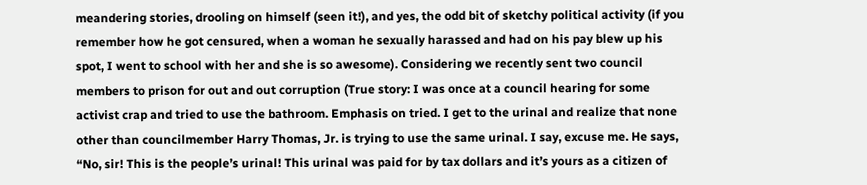meandering stories, drooling on himself (seen it!), and yes, the odd bit of sketchy political activity (if you remember how he got censured, when a woman he sexually harassed and had on his pay blew up his spot, I went to school with her and she is so awesome). Considering we recently sent two council members to prison for out and out corruption (True story: I was once at a council hearing for some activist crap and tried to use the bathroom. Emphasis on tried. I get to the urinal and realize that none other than councilmember Harry Thomas, Jr. is trying to use the same urinal. I say, excuse me. He says, “No, sir! This is the people’s urinal! This urinal was paid for by tax dollars and it’s yours as a citizen of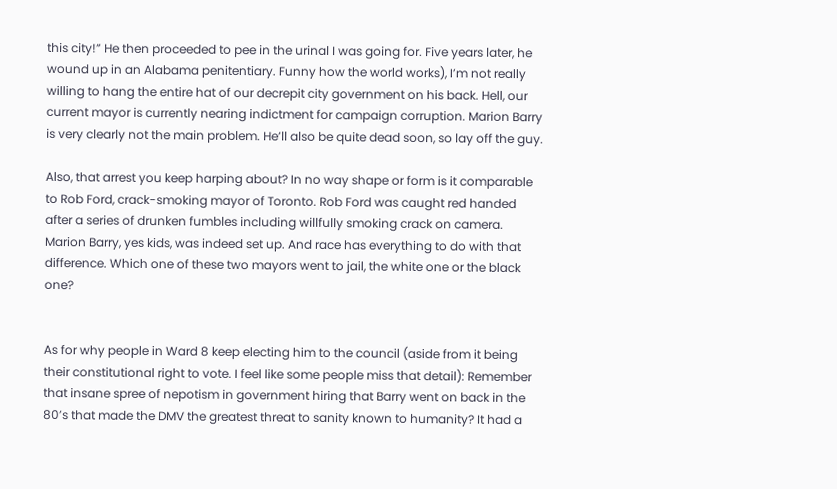this city!” He then proceeded to pee in the urinal I was going for. Five years later, he wound up in an Alabama penitentiary. Funny how the world works), I’m not really willing to hang the entire hat of our decrepit city government on his back. Hell, our current mayor is currently nearing indictment for campaign corruption. Marion Barry is very clearly not the main problem. He’ll also be quite dead soon, so lay off the guy.

Also, that arrest you keep harping about? In no way shape or form is it comparable to Rob Ford, crack-smoking mayor of Toronto. Rob Ford was caught red handed after a series of drunken fumbles including willfully smoking crack on camera. Marion Barry, yes kids, was indeed set up. And race has everything to do with that difference. Which one of these two mayors went to jail, the white one or the black one?


As for why people in Ward 8 keep electing him to the council (aside from it being their constitutional right to vote. I feel like some people miss that detail): Remember that insane spree of nepotism in government hiring that Barry went on back in the 80’s that made the DMV the greatest threat to sanity known to humanity? It had a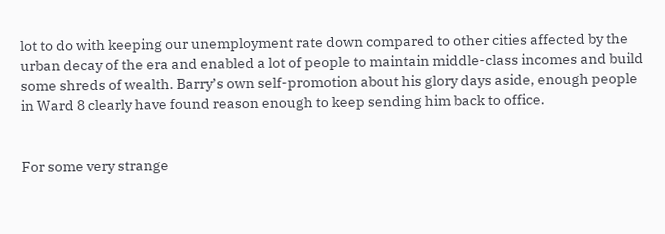lot to do with keeping our unemployment rate down compared to other cities affected by the urban decay of the era and enabled a lot of people to maintain middle-class incomes and build some shreds of wealth. Barry’s own self-promotion about his glory days aside, enough people in Ward 8 clearly have found reason enough to keep sending him back to office.


For some very strange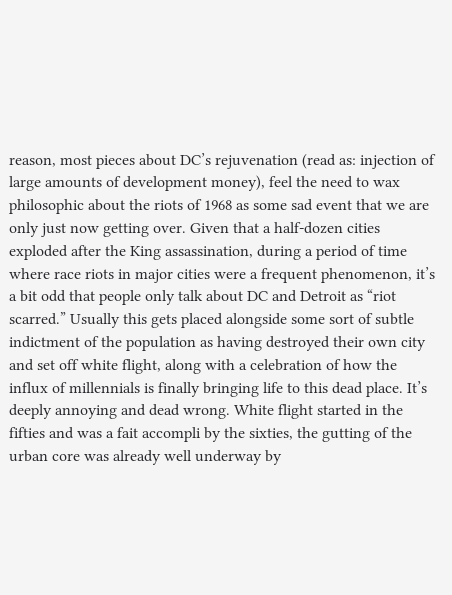reason, most pieces about DC’s rejuvenation (read as: injection of large amounts of development money), feel the need to wax philosophic about the riots of 1968 as some sad event that we are only just now getting over. Given that a half-dozen cities exploded after the King assassination, during a period of time where race riots in major cities were a frequent phenomenon, it’s a bit odd that people only talk about DC and Detroit as “riot scarred.” Usually this gets placed alongside some sort of subtle indictment of the population as having destroyed their own city and set off white flight, along with a celebration of how the influx of millennials is finally bringing life to this dead place. It’s deeply annoying and dead wrong. White flight started in the fifties and was a fait accompli by the sixties, the gutting of the urban core was already well underway by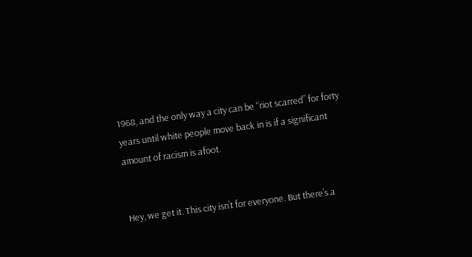1968, and the only way a city can be “riot scarred” for forty years until white people move back in is if a significant amount of racism is afoot.


Hey, we get it. This city isn’t for everyone. But there’s a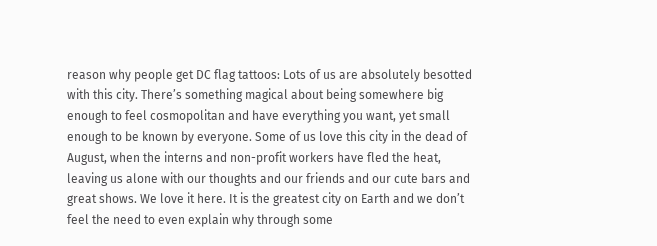reason why people get DC flag tattoos: Lots of us are absolutely besotted with this city. There’s something magical about being somewhere big enough to feel cosmopolitan and have everything you want, yet small enough to be known by everyone. Some of us love this city in the dead of August, when the interns and non-profit workers have fled the heat, leaving us alone with our thoughts and our friends and our cute bars and great shows. We love it here. It is the greatest city on Earth and we don’t feel the need to even explain why through some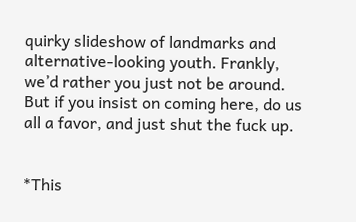quirky slideshow of landmarks and alternative-looking youth. Frankly, we’d rather you just not be around. But if you insist on coming here, do us all a favor, and just shut the fuck up.


*This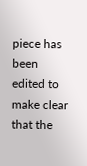piece has been edited to make clear that the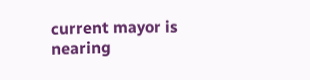current mayor is nearing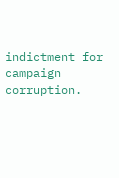indictment for campaign corruption.